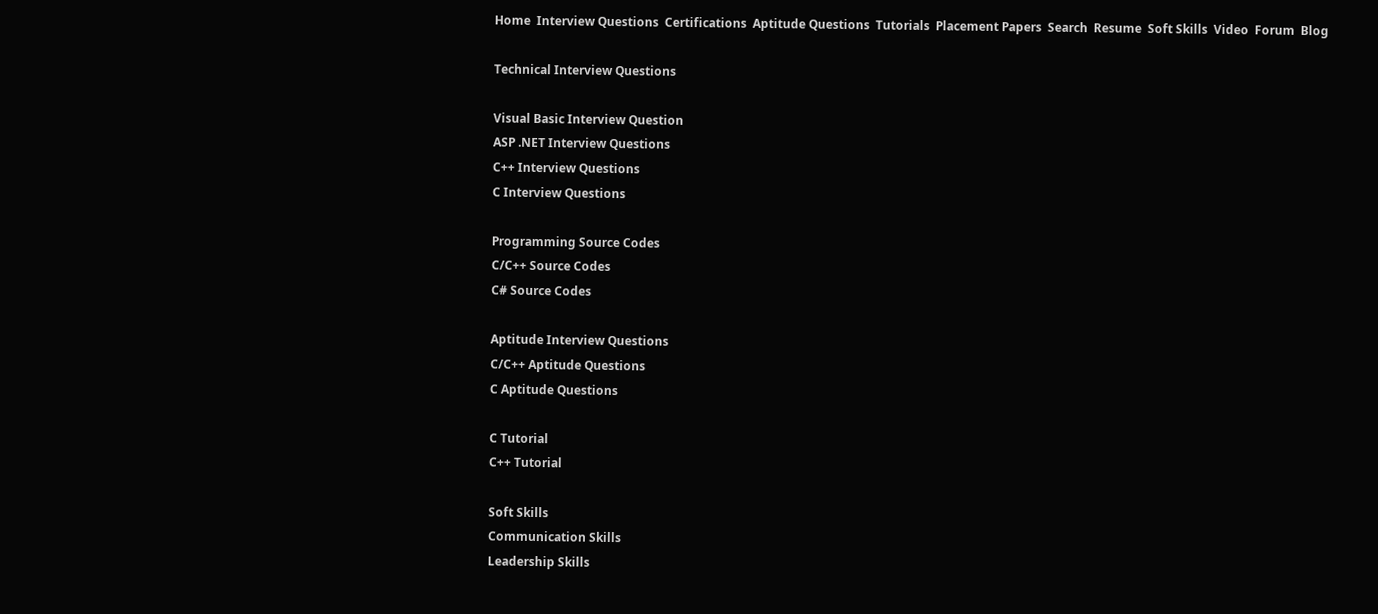Home  Interview Questions  Certifications  Aptitude Questions  Tutorials  Placement Papers  Search  Resume  Soft Skills  Video  Forum  Blog

Technical Interview Questions

Visual Basic Interview Question
ASP .NET Interview Questions
C++ Interview Questions
C Interview Questions

Programming Source Codes
C/C++ Source Codes
C# Source Codes

Aptitude Interview Questions
C/C++ Aptitude Questions
C Aptitude Questions

C Tutorial
C++ Tutorial

Soft Skills
Communication Skills
Leadership Skills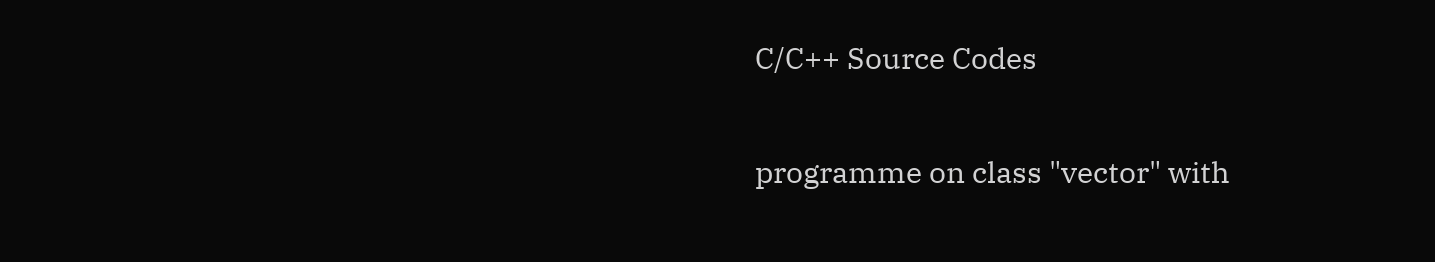C/C++ Source Codes

programme on class "vector" with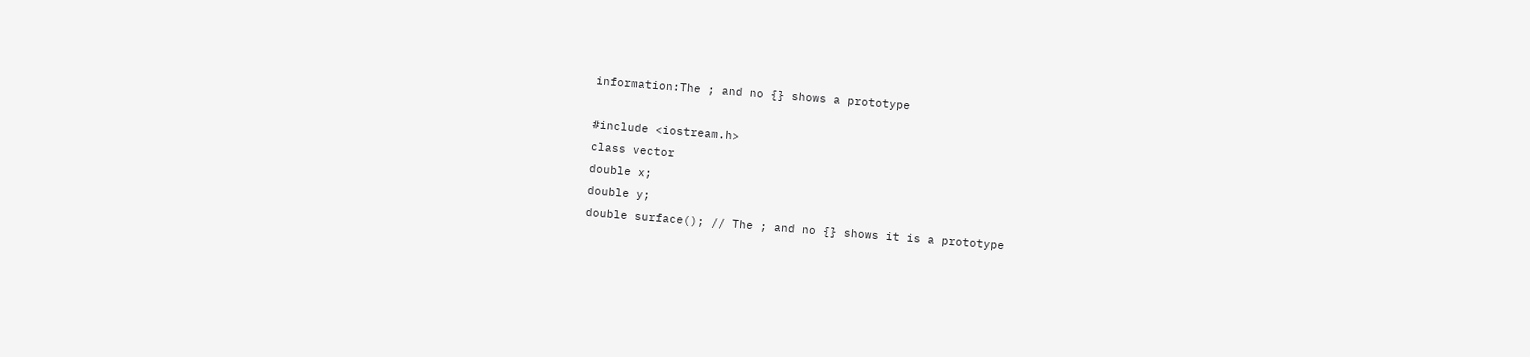information:The ; and no {} shows a prototype

#include <iostream.h>
class vector
double x;
double y;
double surface(); // The ; and no {} shows it is a prototype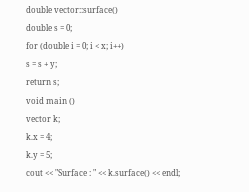double vector::surface()
double s = 0;
for (double i = 0; i < x; i++)
s = s + y;
return s;
void main ()
vector k;
k.x = 4;
k.y = 5;
cout << "Surface : " << k.surface() << endl;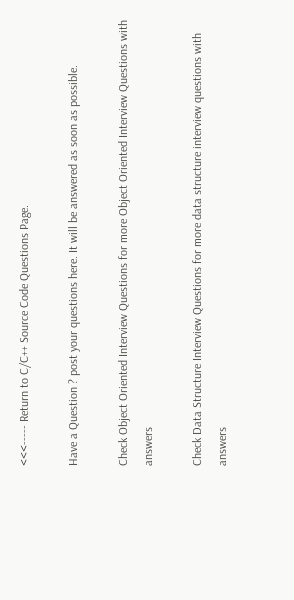<<<----- Return to C/C++ Source Code Questions Page.

Have a Question ? post your questions here. It will be answered as soon as possible.

Check Object Oriented Interview Questions for more Object Oriented Interview Questions with answers

Check Data Structure Interview Questions for more data structure interview questions with answers